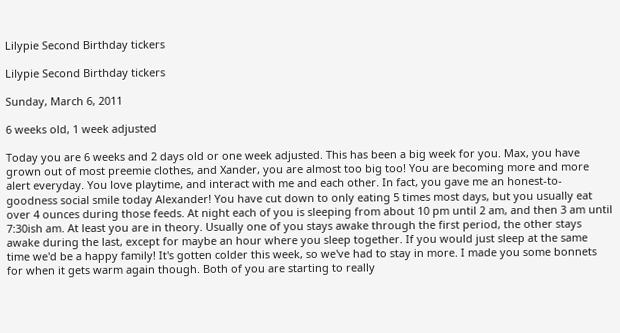Lilypie Second Birthday tickers

Lilypie Second Birthday tickers

Sunday, March 6, 2011

6 weeks old, 1 week adjusted

Today you are 6 weeks and 2 days old or one week adjusted. This has been a big week for you. Max, you have grown out of most preemie clothes, and Xander, you are almost too big too! You are becoming more and more alert everyday. You love playtime, and interact with me and each other. In fact, you gave me an honest-to-goodness social smile today Alexander! You have cut down to only eating 5 times most days, but you usually eat over 4 ounces during those feeds. At night each of you is sleeping from about 10 pm until 2 am, and then 3 am until 7:30ish am. At least you are in theory. Usually one of you stays awake through the first period, the other stays awake during the last, except for maybe an hour where you sleep together. If you would just sleep at the same time we'd be a happy family! It's gotten colder this week, so we've had to stay in more. I made you some bonnets for when it gets warm again though. Both of you are starting to really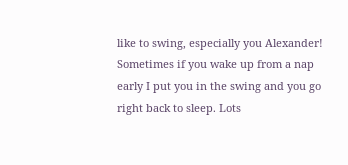like to swing, especially you Alexander! Sometimes if you wake up from a nap early I put you in the swing and you go right back to sleep. Lots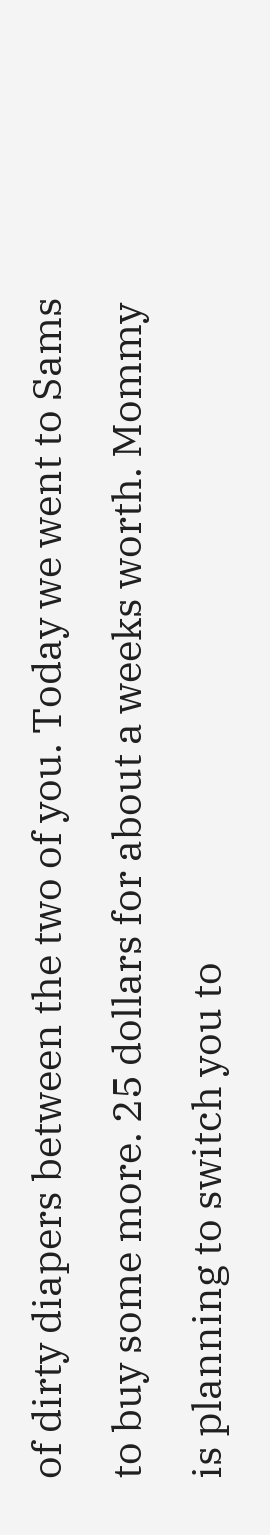of dirty diapers between the two of you. Today we went to Sams to buy some more. 25 dollars for about a weeks worth. Mommy is planning to switch you to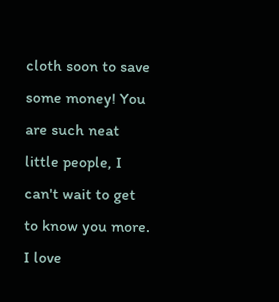cloth soon to save some money! You are such neat little people, I can't wait to get to know you more. I love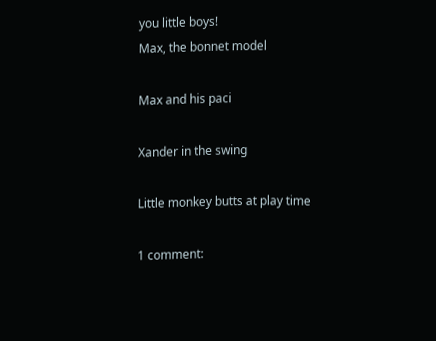you little boys!
Max, the bonnet model

Max and his paci

Xander in the swing

Little monkey butts at play time

1 comment: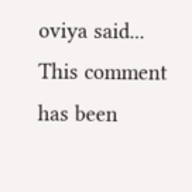oviya said...
This comment has been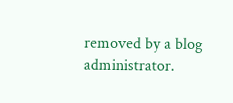removed by a blog administrator.